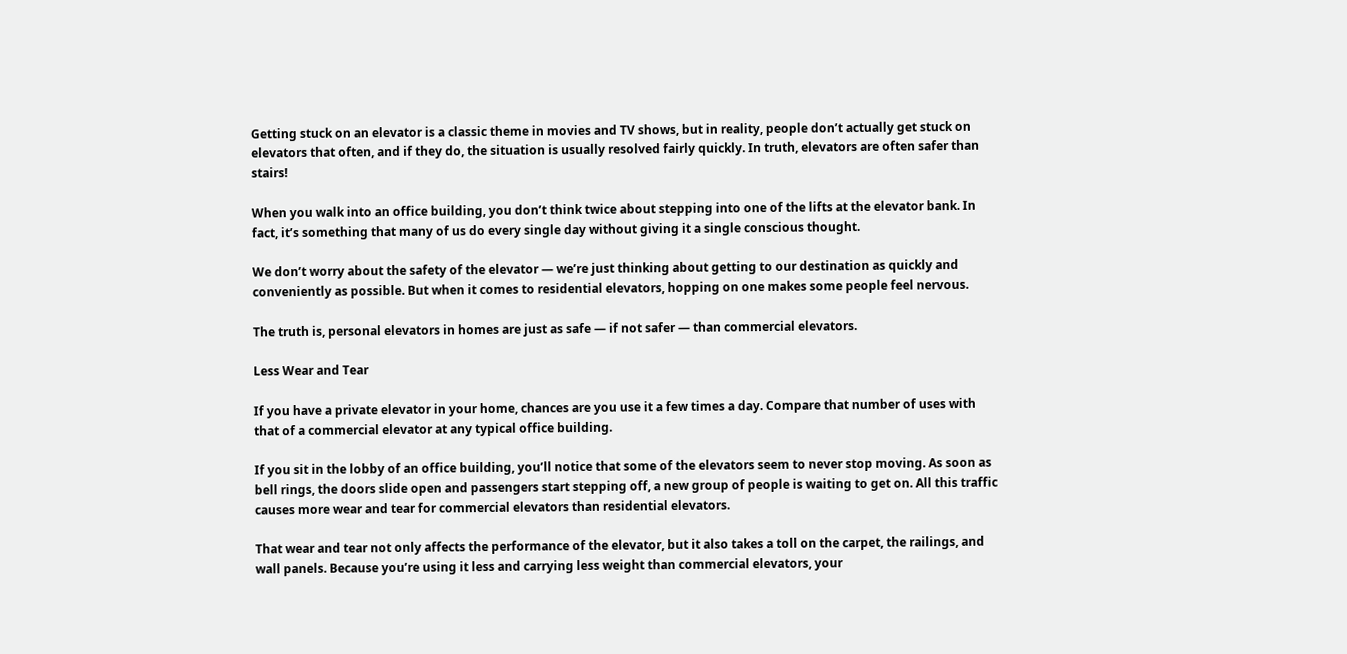Getting stuck on an elevator is a classic theme in movies and TV shows, but in reality, people don’t actually get stuck on elevators that often, and if they do, the situation is usually resolved fairly quickly. In truth, elevators are often safer than stairs!

When you walk into an office building, you don’t think twice about stepping into one of the lifts at the elevator bank. In fact, it’s something that many of us do every single day without giving it a single conscious thought.

We don’t worry about the safety of the elevator — we’re just thinking about getting to our destination as quickly and conveniently as possible. But when it comes to residential elevators, hopping on one makes some people feel nervous.

The truth is, personal elevators in homes are just as safe — if not safer — than commercial elevators.

Less Wear and Tear

If you have a private elevator in your home, chances are you use it a few times a day. Compare that number of uses with that of a commercial elevator at any typical office building.

If you sit in the lobby of an office building, you’ll notice that some of the elevators seem to never stop moving. As soon as bell rings, the doors slide open and passengers start stepping off, a new group of people is waiting to get on. All this traffic causes more wear and tear for commercial elevators than residential elevators.

That wear and tear not only affects the performance of the elevator, but it also takes a toll on the carpet, the railings, and wall panels. Because you’re using it less and carrying less weight than commercial elevators, your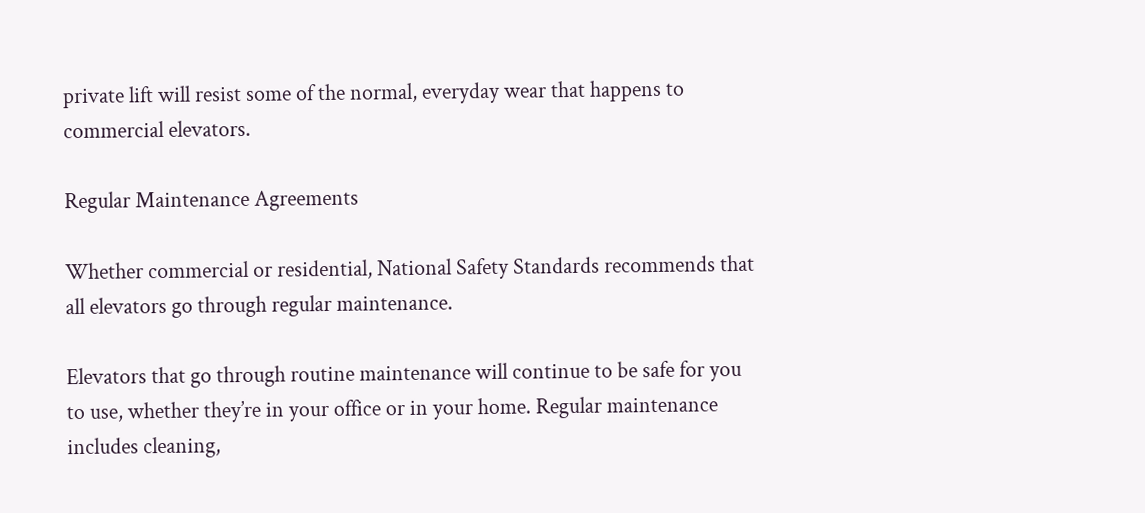private lift will resist some of the normal, everyday wear that happens to commercial elevators.

Regular Maintenance Agreements

Whether commercial or residential, National Safety Standards recommends that all elevators go through regular maintenance.

Elevators that go through routine maintenance will continue to be safe for you to use, whether they’re in your office or in your home. Regular maintenance includes cleaning,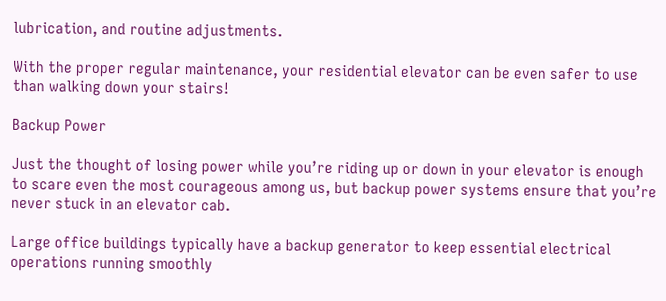lubrication, and routine adjustments.

With the proper regular maintenance, your residential elevator can be even safer to use than walking down your stairs!

Backup Power

Just the thought of losing power while you’re riding up or down in your elevator is enough to scare even the most courageous among us, but backup power systems ensure that you’re never stuck in an elevator cab.

Large office buildings typically have a backup generator to keep essential electrical operations running smoothly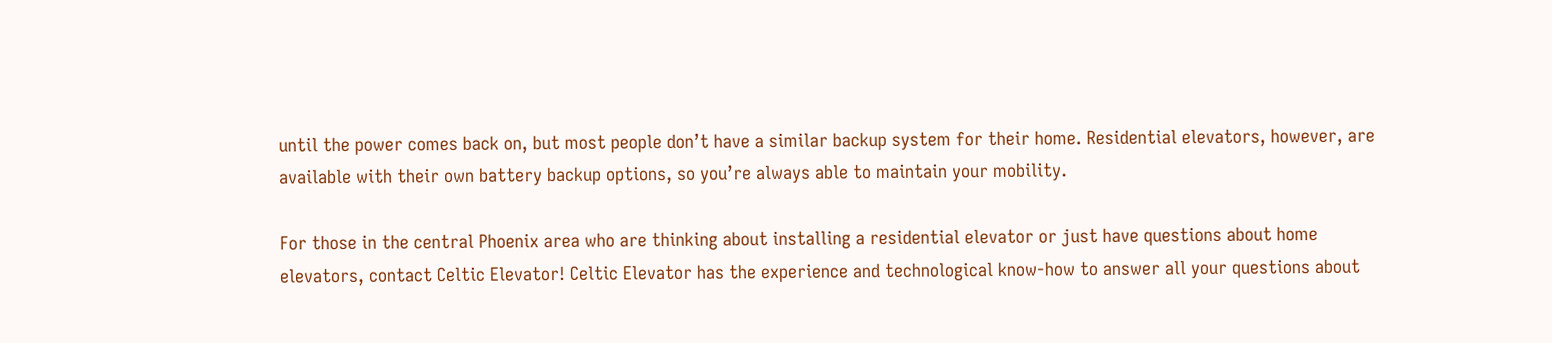until the power comes back on, but most people don’t have a similar backup system for their home. Residential elevators, however, are available with their own battery backup options, so you’re always able to maintain your mobility.

For those in the central Phoenix area who are thinking about installing a residential elevator or just have questions about home elevators, contact Celtic Elevator! Celtic Elevator has the experience and technological know-how to answer all your questions about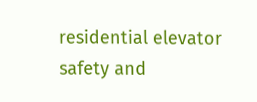residential elevator safety and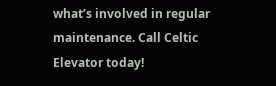what’s involved in regular maintenance. Call Celtic Elevator today!